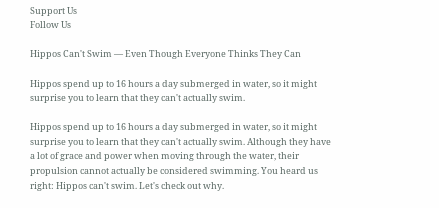Support Us
Follow Us

Hippos Can't Swim — Even Though Everyone Thinks They Can

Hippos spend up to 16 hours a day submerged in water, so it might surprise you to learn that they can't actually swim.

Hippos spend up to 16 hours a day submerged in water, so it might surprise you to learn that they can't actually swim. Although they have a lot of grace and power when moving through the water, their propulsion cannot actually be considered swimming. You heard us right: Hippos can't swim. Let's check out why.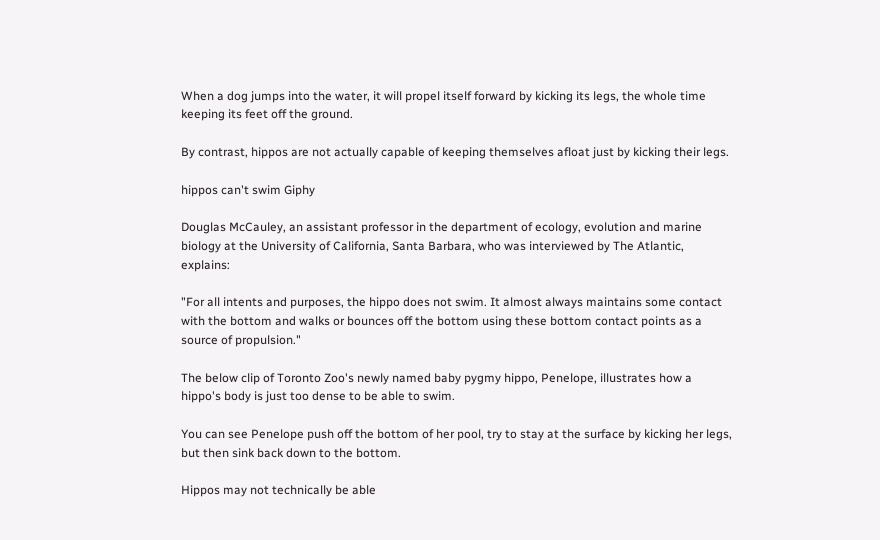When a dog jumps into the water, it will propel itself forward by kicking its legs, the whole time keeping its feet off the ground.

By contrast, hippos are not actually capable of keeping themselves afloat just by kicking their legs.

hippos can't swim Giphy

Douglas McCauley, an assistant professor in the department of ecology, evolution and marine biology at the University of California, Santa Barbara, who was interviewed by The Atlantic, explains:

"For all intents and purposes, the hippo does not swim. It almost always maintains some contact with the bottom and walks or bounces off the bottom using these bottom contact points as a source of propulsion."

The below clip of Toronto Zoo's newly named baby pygmy hippo, Penelope, illustrates how a hippo's body is just too dense to be able to swim.

You can see Penelope push off the bottom of her pool, try to stay at the surface by kicking her legs, but then sink back down to the bottom.

Hippos may not technically be able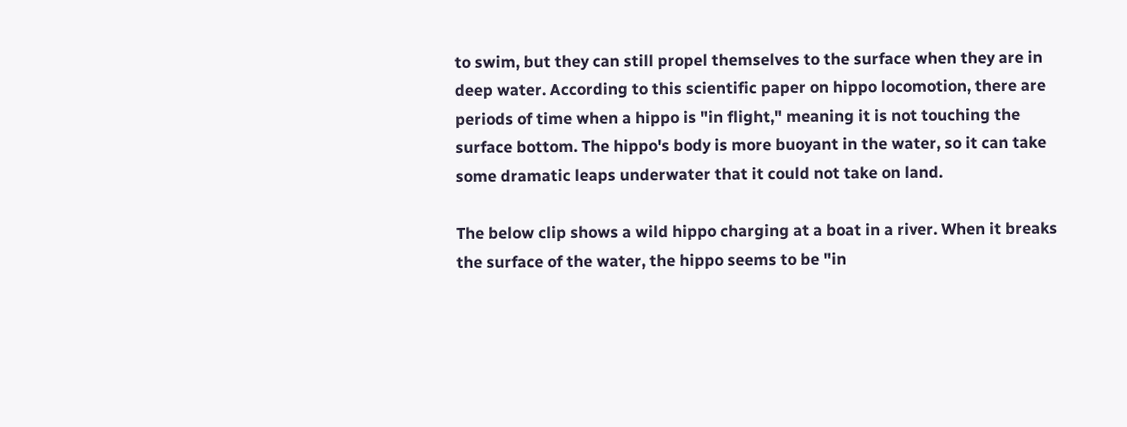to swim, but they can still propel themselves to the surface when they are in deep water. According to this scientific paper on hippo locomotion, there are periods of time when a hippo is "in flight," meaning it is not touching the surface bottom. The hippo's body is more buoyant in the water, so it can take some dramatic leaps underwater that it could not take on land.

The below clip shows a wild hippo charging at a boat in a river. When it breaks the surface of the water, the hippo seems to be "in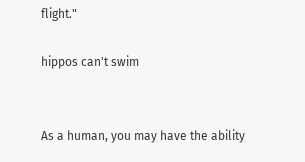flight."

hippos can't swim


As a human, you may have the ability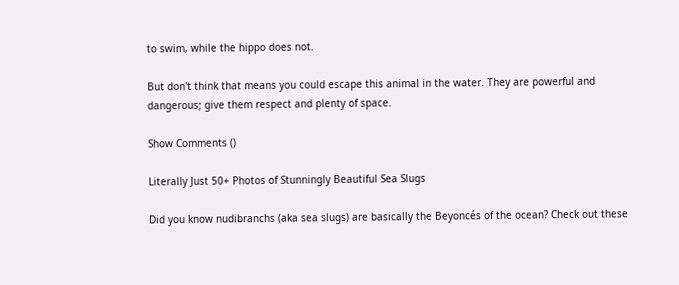to swim, while the hippo does not.

But don't think that means you could escape this animal in the water. They are powerful and dangerous; give them respect and plenty of space.

Show Comments ()

Literally Just 50+ Photos of Stunningly Beautiful Sea Slugs

Did you know nudibranchs (aka sea slugs) are basically the Beyoncés of the ocean? Check out these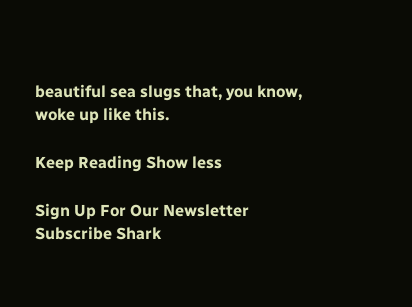beautiful sea slugs that, you know, woke up like this.

Keep Reading Show less

Sign Up For Our Newsletter Subscribe Shark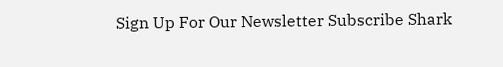Sign Up For Our Newsletter Subscribe Shark